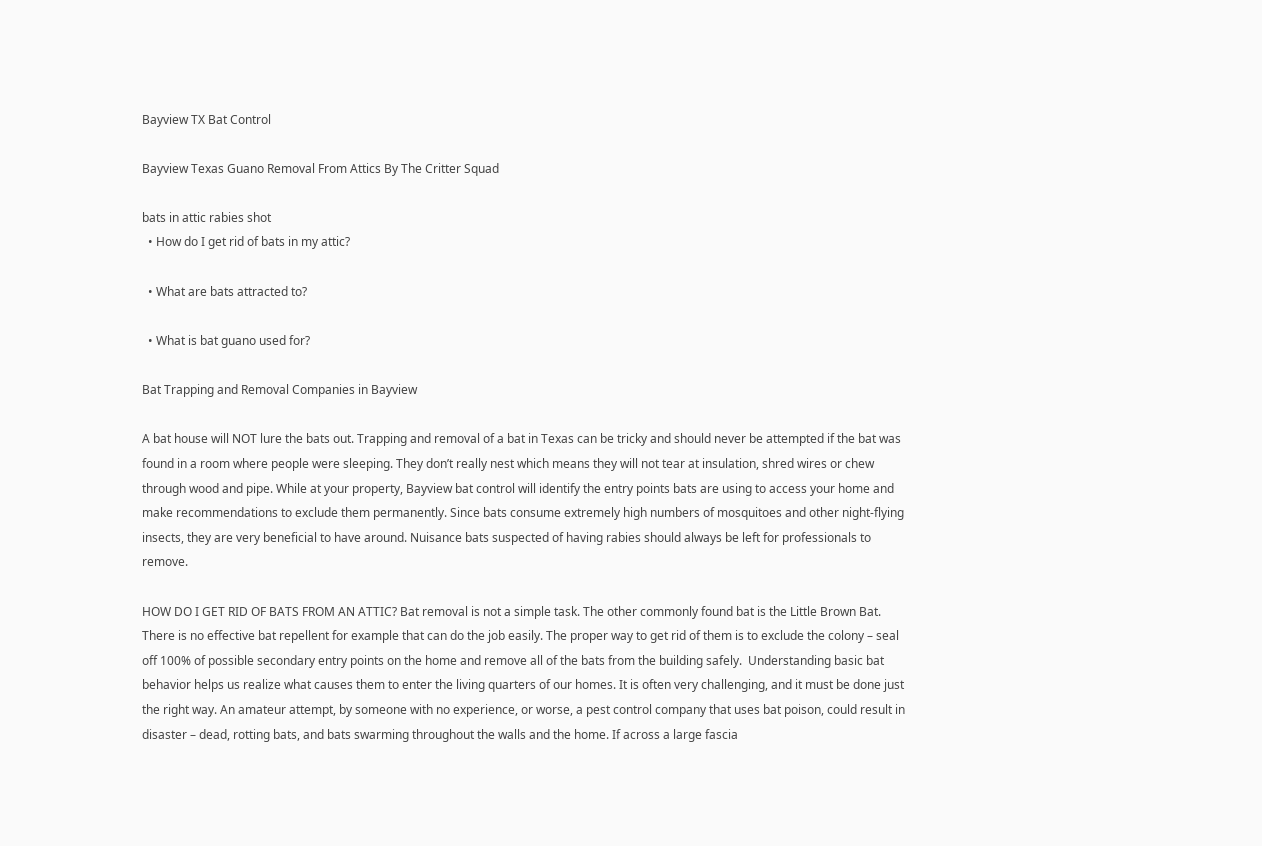Bayview TX Bat Control

Bayview Texas Guano Removal From Attics By The Critter Squad

bats in attic rabies shot
  • How do I get rid of bats in my attic?

  • What are bats attracted to?

  • What is bat guano used for?

Bat Trapping and Removal Companies in Bayview

A bat house will NOT lure the bats out. Trapping and removal of a bat in Texas can be tricky and should never be attempted if the bat was found in a room where people were sleeping. They don’t really nest which means they will not tear at insulation, shred wires or chew through wood and pipe. While at your property, Bayview bat control will identify the entry points bats are using to access your home and make recommendations to exclude them permanently. Since bats consume extremely high numbers of mosquitoes and other night-flying insects, they are very beneficial to have around. Nuisance bats suspected of having rabies should always be left for professionals to remove.

HOW DO I GET RID OF BATS FROM AN ATTIC? Bat removal is not a simple task. The other commonly found bat is the Little Brown Bat. There is no effective bat repellent for example that can do the job easily. The proper way to get rid of them is to exclude the colony – seal off 100% of possible secondary entry points on the home and remove all of the bats from the building safely.  Understanding basic bat behavior helps us realize what causes them to enter the living quarters of our homes. It is often very challenging, and it must be done just the right way. An amateur attempt, by someone with no experience, or worse, a pest control company that uses bat poison, could result in disaster – dead, rotting bats, and bats swarming throughout the walls and the home. If across a large fascia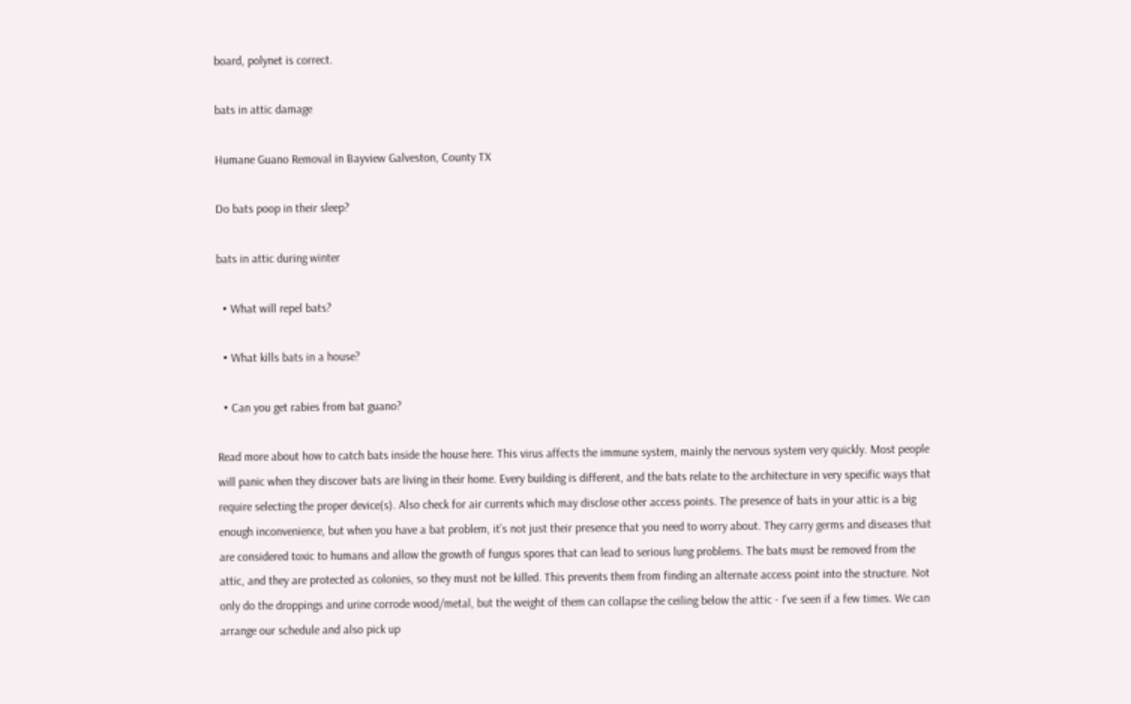board, polynet is correct.

bats in attic damage

Humane Guano Removal in Bayview Galveston, County TX

Do bats poop in their sleep?

bats in attic during winter

  • What will repel bats?

  • What kills bats in a house?

  • Can you get rabies from bat guano?

Read more about how to catch bats inside the house here. This virus affects the immune system, mainly the nervous system very quickly. Most people will panic when they discover bats are living in their home. Every building is different, and the bats relate to the architecture in very specific ways that require selecting the proper device(s). Also check for air currents which may disclose other access points. The presence of bats in your attic is a big enough inconvenience, but when you have a bat problem, it’s not just their presence that you need to worry about. They carry germs and diseases that are considered toxic to humans and allow the growth of fungus spores that can lead to serious lung problems. The bats must be removed from the attic, and they are protected as colonies, so they must not be killed. This prevents them from finding an alternate access point into the structure. Not only do the droppings and urine corrode wood/metal, but the weight of them can collapse the ceiling below the attic - I've seen if a few times. We can arrange our schedule and also pick up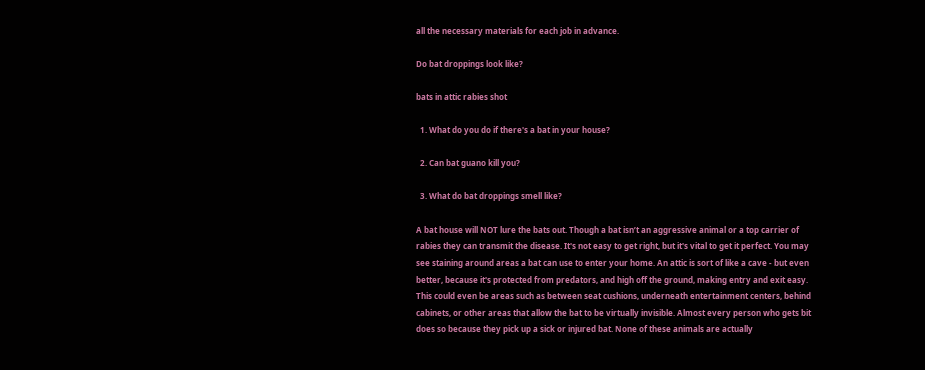all the necessary materials for each job in advance.

Do bat droppings look like?

bats in attic rabies shot

  1. What do you do if there's a bat in your house?

  2. Can bat guano kill you?

  3. What do bat droppings smell like?

A bat house will NOT lure the bats out. Though a bat isn’t an aggressive animal or a top carrier of rabies they can transmit the disease. It's not easy to get right, but it's vital to get it perfect. You may see staining around areas a bat can use to enter your home. An attic is sort of like a cave - but even better, because it's protected from predators, and high off the ground, making entry and exit easy. This could even be areas such as between seat cushions, underneath entertainment centers, behind cabinets, or other areas that allow the bat to be virtually invisible. Almost every person who gets bit does so because they pick up a sick or injured bat. None of these animals are actually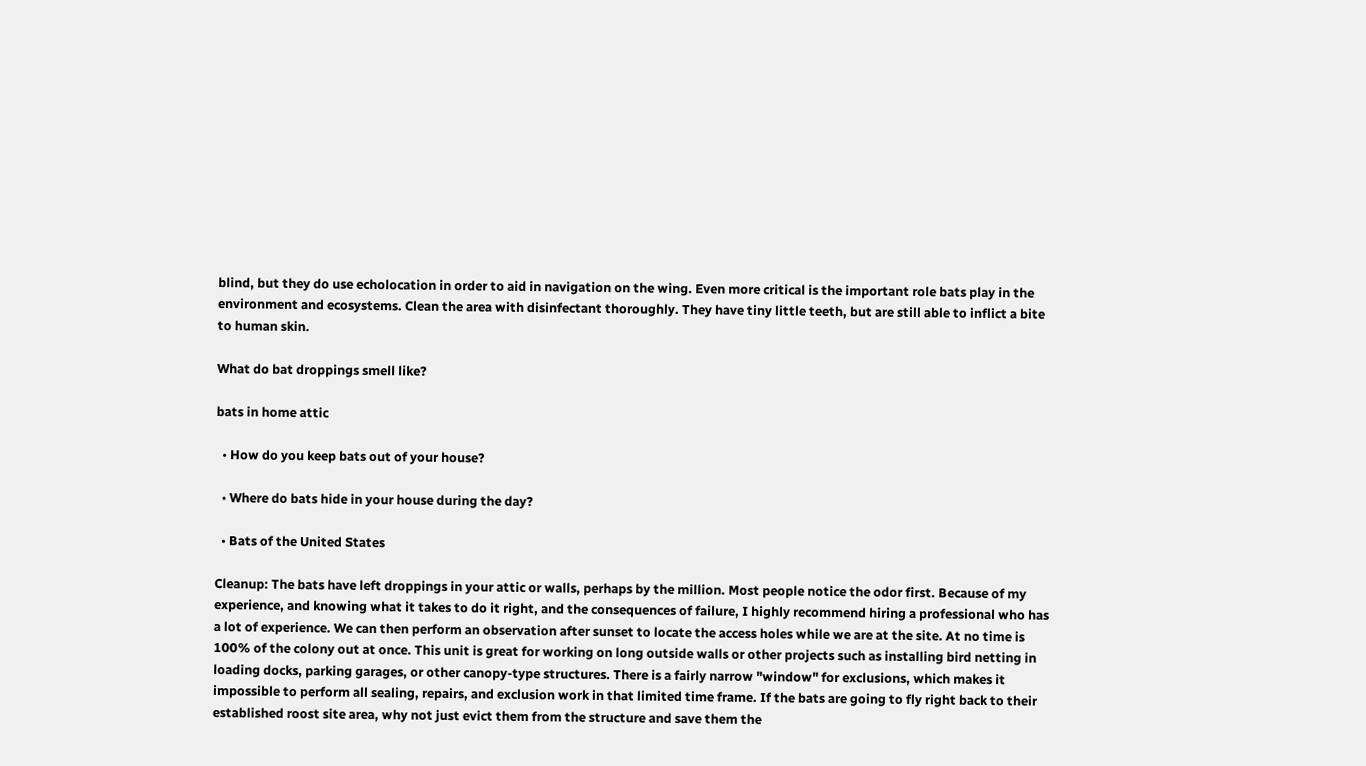blind, but they do use echolocation in order to aid in navigation on the wing. Even more critical is the important role bats play in the environment and ecosystems. Clean the area with disinfectant thoroughly. They have tiny little teeth, but are still able to inflict a bite to human skin.

What do bat droppings smell like?

bats in home attic

  • How do you keep bats out of your house?

  • Where do bats hide in your house during the day?

  • Bats of the United States

Cleanup: The bats have left droppings in your attic or walls, perhaps by the million. Most people notice the odor first. Because of my experience, and knowing what it takes to do it right, and the consequences of failure, I highly recommend hiring a professional who has a lot of experience. We can then perform an observation after sunset to locate the access holes while we are at the site. At no time is 100% of the colony out at once. This unit is great for working on long outside walls or other projects such as installing bird netting in loading docks, parking garages, or other canopy-type structures. There is a fairly narrow "window" for exclusions, which makes it impossible to perform all sealing, repairs, and exclusion work in that limited time frame. If the bats are going to fly right back to their established roost site area, why not just evict them from the structure and save them the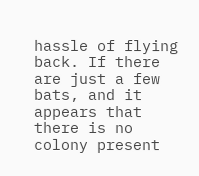hassle of flying back. If there are just a few bats, and it appears that there is no colony present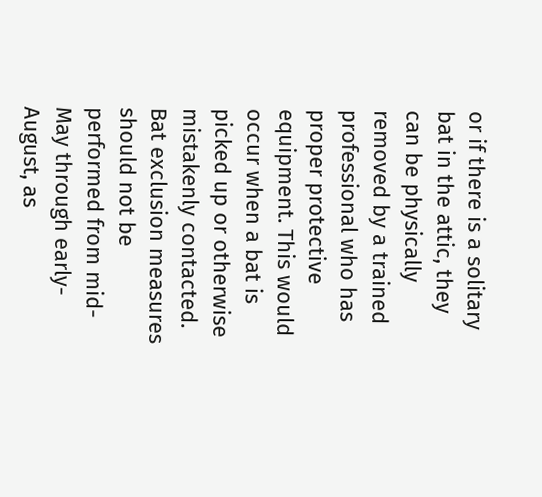or if there is a solitary bat in the attic, they can be physically removed by a trained professional who has proper protective equipment. This would occur when a bat is picked up or otherwise mistakenly contacted. Bat exclusion measures should not be performed from mid-May through early-August, as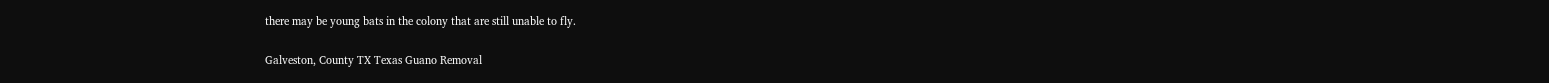there may be young bats in the colony that are still unable to fly.

Galveston, County TX Texas Guano Removal